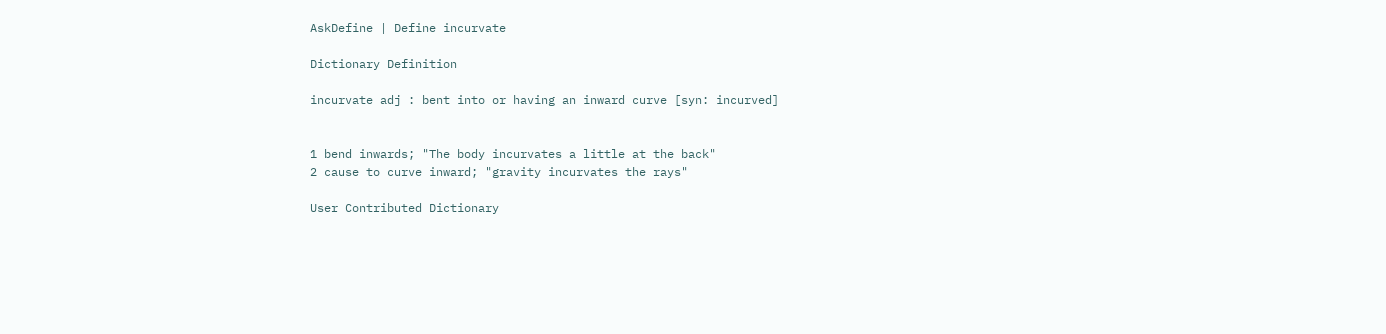AskDefine | Define incurvate

Dictionary Definition

incurvate adj : bent into or having an inward curve [syn: incurved]


1 bend inwards; "The body incurvates a little at the back"
2 cause to curve inward; "gravity incurvates the rays"

User Contributed Dictionary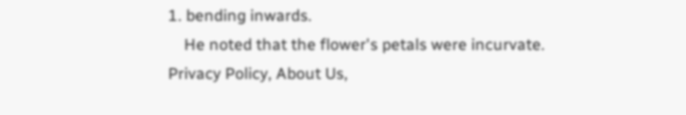1. bending inwards.
    He noted that the flower's petals were incurvate.
Privacy Policy, About Us,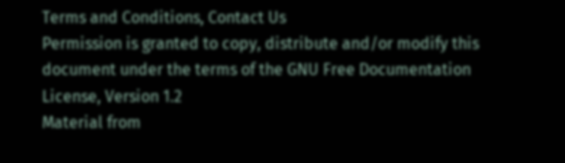Terms and Conditions, Contact Us
Permission is granted to copy, distribute and/or modify this document under the terms of the GNU Free Documentation License, Version 1.2
Material from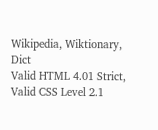Wikipedia, Wiktionary, Dict
Valid HTML 4.01 Strict, Valid CSS Level 2.1